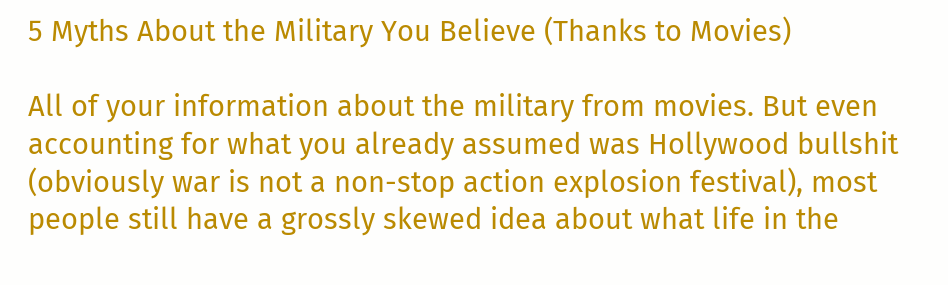5 Myths About the Military You Believe (Thanks to Movies)

All of your information about the military from movies. But even accounting for what you already assumed was Hollywood bullshit (obviously war is not a non-stop action explosion festival), most people still have a grossly skewed idea about what life in the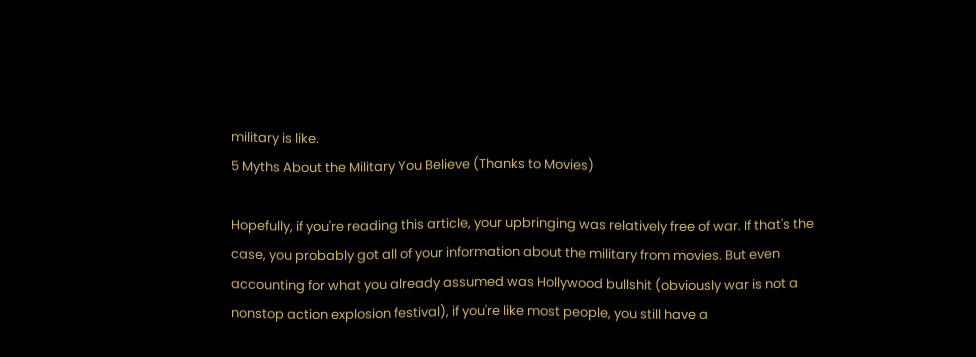military is like.
5 Myths About the Military You Believe (Thanks to Movies)

Hopefully, if you're reading this article, your upbringing was relatively free of war. If that's the case, you probably got all of your information about the military from movies. But even accounting for what you already assumed was Hollywood bullshit (obviously war is not a nonstop action explosion festival), if you're like most people, you still have a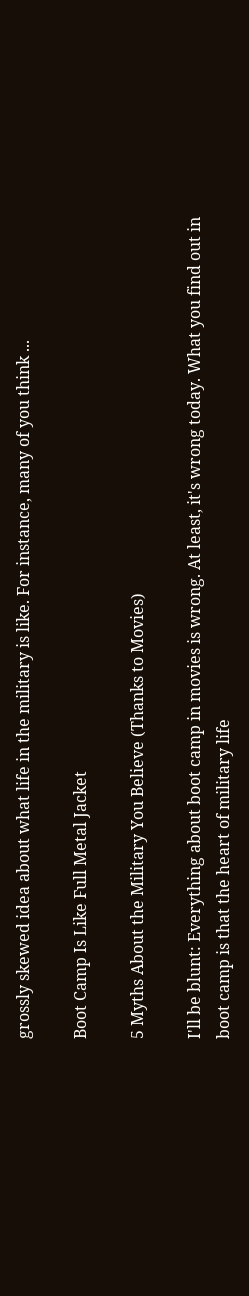grossly skewed idea about what life in the military is like. For instance, many of you think ...

Boot Camp Is Like Full Metal Jacket

5 Myths About the Military You Believe (Thanks to Movies)

I'll be blunt: Everything about boot camp in movies is wrong. At least, it's wrong today. What you find out in boot camp is that the heart of military life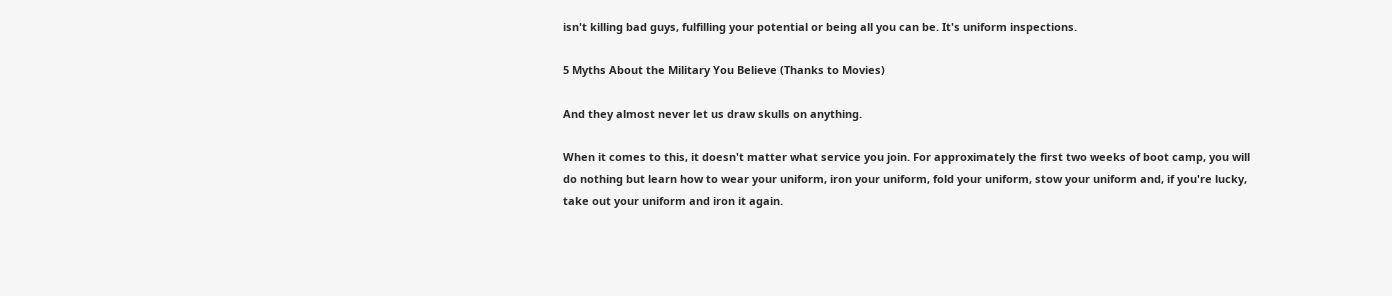isn't killing bad guys, fulfilling your potential or being all you can be. It's uniform inspections.

5 Myths About the Military You Believe (Thanks to Movies)

And they almost never let us draw skulls on anything.

When it comes to this, it doesn't matter what service you join. For approximately the first two weeks of boot camp, you will do nothing but learn how to wear your uniform, iron your uniform, fold your uniform, stow your uniform and, if you're lucky, take out your uniform and iron it again.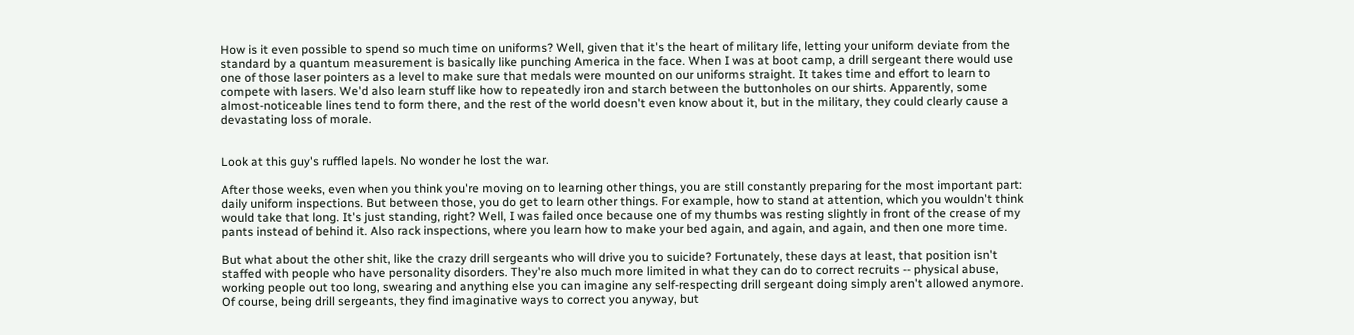How is it even possible to spend so much time on uniforms? Well, given that it's the heart of military life, letting your uniform deviate from the standard by a quantum measurement is basically like punching America in the face. When I was at boot camp, a drill sergeant there would use one of those laser pointers as a level to make sure that medals were mounted on our uniforms straight. It takes time and effort to learn to compete with lasers. We'd also learn stuff like how to repeatedly iron and starch between the buttonholes on our shirts. Apparently, some almost-noticeable lines tend to form there, and the rest of the world doesn't even know about it, but in the military, they could clearly cause a devastating loss of morale.


Look at this guy's ruffled lapels. No wonder he lost the war.

After those weeks, even when you think you're moving on to learning other things, you are still constantly preparing for the most important part: daily uniform inspections. But between those, you do get to learn other things. For example, how to stand at attention, which you wouldn't think would take that long. It's just standing, right? Well, I was failed once because one of my thumbs was resting slightly in front of the crease of my pants instead of behind it. Also rack inspections, where you learn how to make your bed again, and again, and again, and then one more time.

But what about the other shit, like the crazy drill sergeants who will drive you to suicide? Fortunately, these days at least, that position isn't staffed with people who have personality disorders. They're also much more limited in what they can do to correct recruits -- physical abuse, working people out too long, swearing and anything else you can imagine any self-respecting drill sergeant doing simply aren't allowed anymore. Of course, being drill sergeants, they find imaginative ways to correct you anyway, but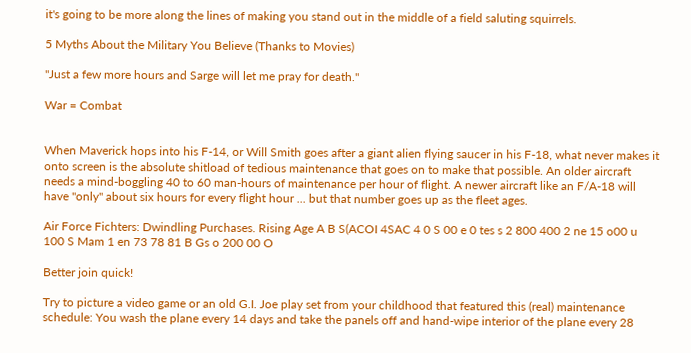it's going to be more along the lines of making you stand out in the middle of a field saluting squirrels.

5 Myths About the Military You Believe (Thanks to Movies)

"Just a few more hours and Sarge will let me pray for death."

War = Combat


When Maverick hops into his F-14, or Will Smith goes after a giant alien flying saucer in his F-18, what never makes it onto screen is the absolute shitload of tedious maintenance that goes on to make that possible. An older aircraft needs a mind-boggling 40 to 60 man-hours of maintenance per hour of flight. A newer aircraft like an F/A-18 will have "only" about six hours for every flight hour ... but that number goes up as the fleet ages.

Air Force Fichters: Dwindling Purchases. Rising Age A B S(ACOI 4SAC 4 0 S 00 e 0 tes s 2 800 400 2 ne 15 o00 u 100 S Mam 1 en 73 78 81 B Gs o 200 00 O

Better join quick!

Try to picture a video game or an old G.I. Joe play set from your childhood that featured this (real) maintenance schedule: You wash the plane every 14 days and take the panels off and hand-wipe interior of the plane every 28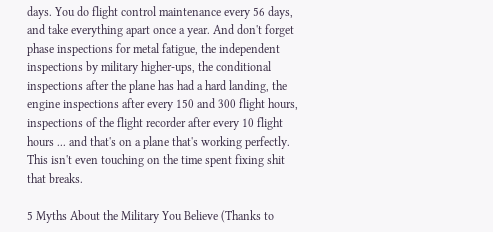days. You do flight control maintenance every 56 days, and take everything apart once a year. And don't forget phase inspections for metal fatigue, the independent inspections by military higher-ups, the conditional inspections after the plane has had a hard landing, the engine inspections after every 150 and 300 flight hours, inspections of the flight recorder after every 10 flight hours ... and that's on a plane that's working perfectly. This isn't even touching on the time spent fixing shit that breaks.

5 Myths About the Military You Believe (Thanks to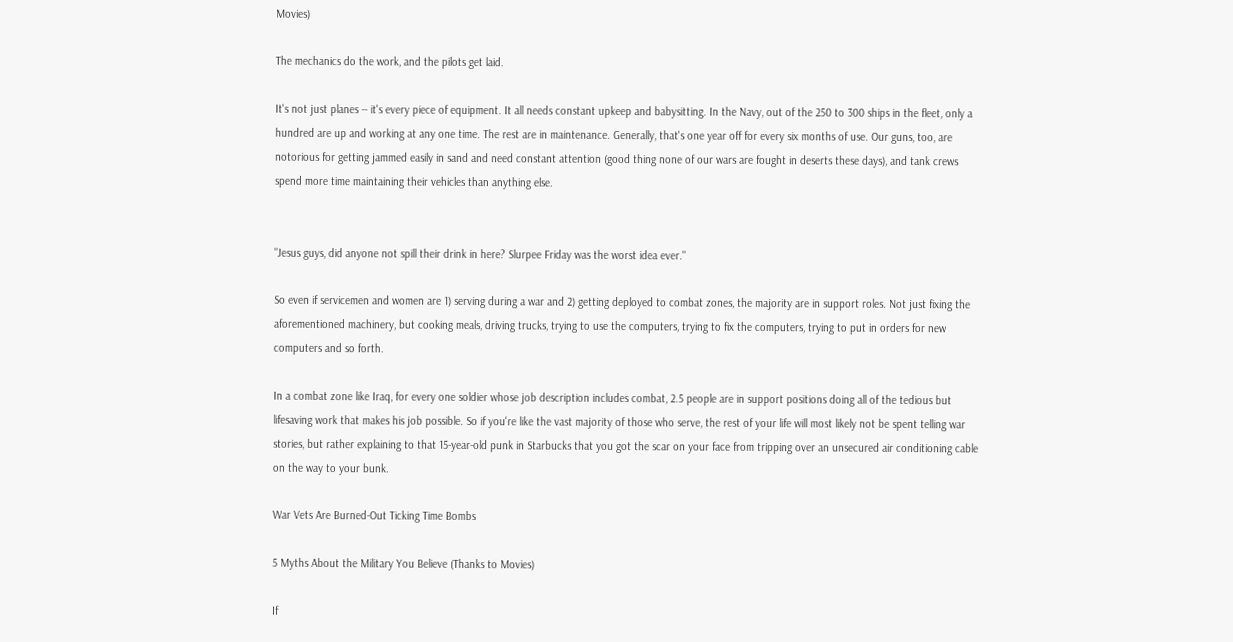Movies)

The mechanics do the work, and the pilots get laid.

It's not just planes -- it's every piece of equipment. It all needs constant upkeep and babysitting. In the Navy, out of the 250 to 300 ships in the fleet, only a hundred are up and working at any one time. The rest are in maintenance. Generally, that's one year off for every six months of use. Our guns, too, are notorious for getting jammed easily in sand and need constant attention (good thing none of our wars are fought in deserts these days), and tank crews spend more time maintaining their vehicles than anything else.


"Jesus guys, did anyone not spill their drink in here? Slurpee Friday was the worst idea ever."

So even if servicemen and women are 1) serving during a war and 2) getting deployed to combat zones, the majority are in support roles. Not just fixing the aforementioned machinery, but cooking meals, driving trucks, trying to use the computers, trying to fix the computers, trying to put in orders for new computers and so forth.

In a combat zone like Iraq, for every one soldier whose job description includes combat, 2.5 people are in support positions doing all of the tedious but lifesaving work that makes his job possible. So if you're like the vast majority of those who serve, the rest of your life will most likely not be spent telling war stories, but rather explaining to that 15-year-old punk in Starbucks that you got the scar on your face from tripping over an unsecured air conditioning cable on the way to your bunk.

War Vets Are Burned-Out Ticking Time Bombs

5 Myths About the Military You Believe (Thanks to Movies)

If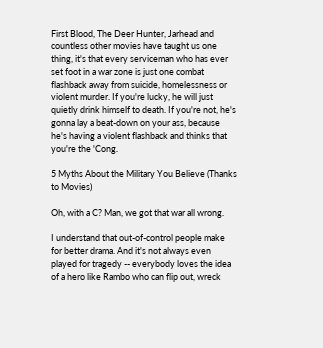First Blood, The Deer Hunter, Jarhead and countless other movies have taught us one thing, it's that every serviceman who has ever set foot in a war zone is just one combat flashback away from suicide, homelessness or violent murder. If you're lucky, he will just quietly drink himself to death. If you're not, he's gonna lay a beat-down on your ass, because he's having a violent flashback and thinks that you're the 'Cong.

5 Myths About the Military You Believe (Thanks to Movies)

Oh, with a C? Man, we got that war all wrong.

I understand that out-of-control people make for better drama. And it's not always even played for tragedy -- everybody loves the idea of a hero like Rambo who can flip out, wreck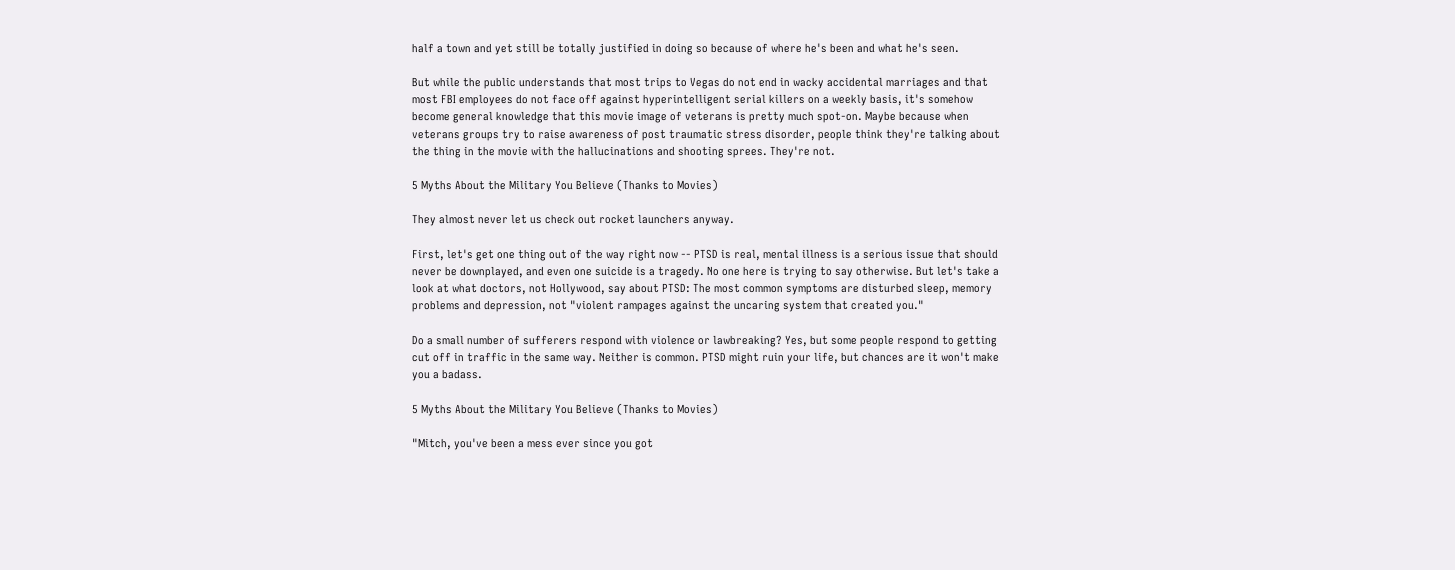half a town and yet still be totally justified in doing so because of where he's been and what he's seen.

But while the public understands that most trips to Vegas do not end in wacky accidental marriages and that most FBI employees do not face off against hyperintelligent serial killers on a weekly basis, it's somehow become general knowledge that this movie image of veterans is pretty much spot-on. Maybe because when veterans groups try to raise awareness of post traumatic stress disorder, people think they're talking about the thing in the movie with the hallucinations and shooting sprees. They're not.

5 Myths About the Military You Believe (Thanks to Movies)

They almost never let us check out rocket launchers anyway.

First, let's get one thing out of the way right now -- PTSD is real, mental illness is a serious issue that should never be downplayed, and even one suicide is a tragedy. No one here is trying to say otherwise. But let's take a look at what doctors, not Hollywood, say about PTSD: The most common symptoms are disturbed sleep, memory problems and depression, not "violent rampages against the uncaring system that created you."

Do a small number of sufferers respond with violence or lawbreaking? Yes, but some people respond to getting cut off in traffic in the same way. Neither is common. PTSD might ruin your life, but chances are it won't make you a badass.

5 Myths About the Military You Believe (Thanks to Movies)

"Mitch, you've been a mess ever since you got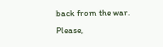back from the war. Please,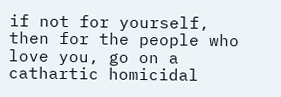if not for yourself, then for the people who love you, go on a cathartic homicidal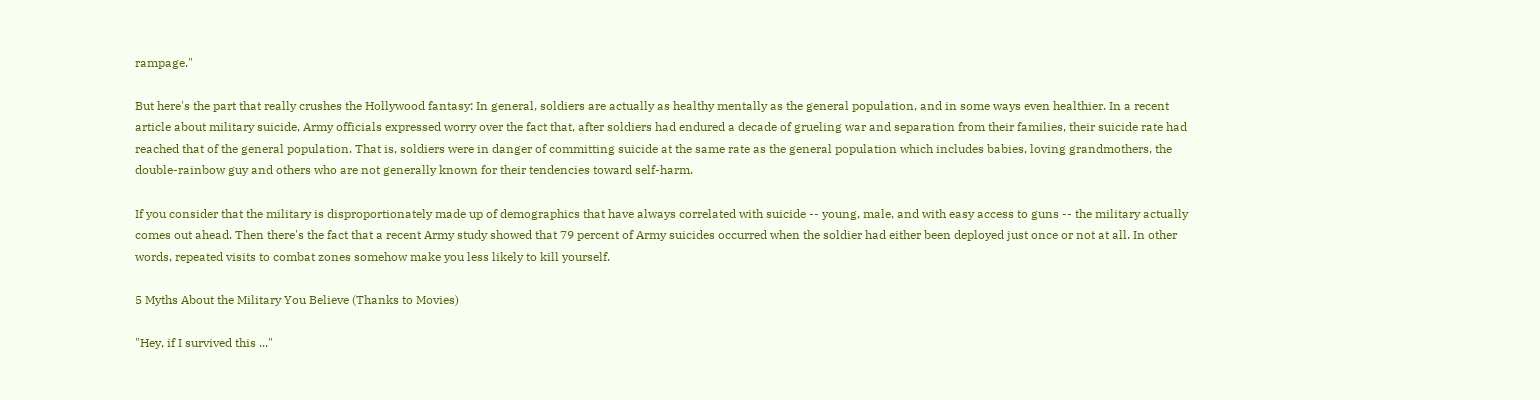rampage."

But here's the part that really crushes the Hollywood fantasy: In general, soldiers are actually as healthy mentally as the general population, and in some ways even healthier. In a recent article about military suicide, Army officials expressed worry over the fact that, after soldiers had endured a decade of grueling war and separation from their families, their suicide rate had reached that of the general population. That is, soldiers were in danger of committing suicide at the same rate as the general population which includes babies, loving grandmothers, the double-rainbow guy and others who are not generally known for their tendencies toward self-harm.

If you consider that the military is disproportionately made up of demographics that have always correlated with suicide -- young, male, and with easy access to guns -- the military actually comes out ahead. Then there's the fact that a recent Army study showed that 79 percent of Army suicides occurred when the soldier had either been deployed just once or not at all. In other words, repeated visits to combat zones somehow make you less likely to kill yourself.

5 Myths About the Military You Believe (Thanks to Movies)

"Hey, if I survived this ..."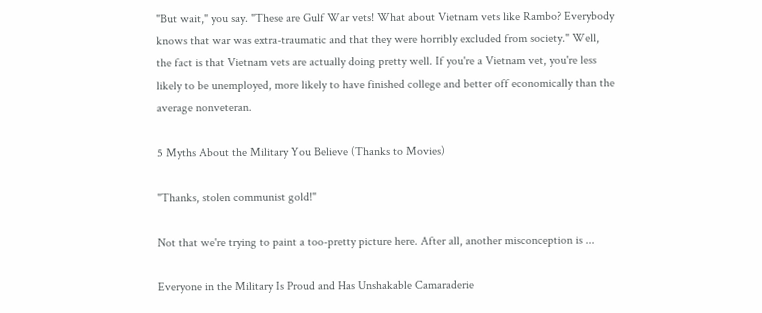"But wait," you say. "These are Gulf War vets! What about Vietnam vets like Rambo? Everybody knows that war was extra-traumatic and that they were horribly excluded from society." Well, the fact is that Vietnam vets are actually doing pretty well. If you're a Vietnam vet, you're less likely to be unemployed, more likely to have finished college and better off economically than the average nonveteran.

5 Myths About the Military You Believe (Thanks to Movies)

"Thanks, stolen communist gold!"

Not that we're trying to paint a too-pretty picture here. After all, another misconception is ...

Everyone in the Military Is Proud and Has Unshakable Camaraderie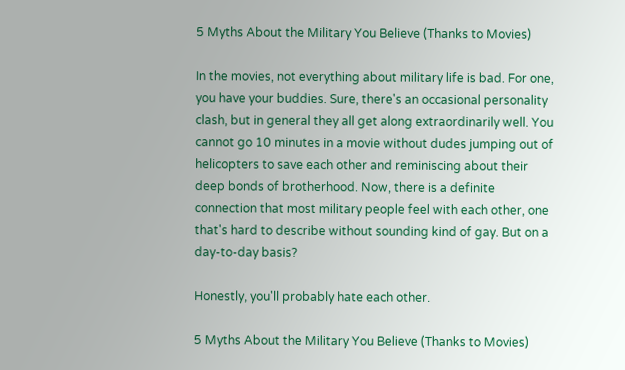5 Myths About the Military You Believe (Thanks to Movies)

In the movies, not everything about military life is bad. For one, you have your buddies. Sure, there's an occasional personality clash, but in general they all get along extraordinarily well. You cannot go 10 minutes in a movie without dudes jumping out of helicopters to save each other and reminiscing about their deep bonds of brotherhood. Now, there is a definite connection that most military people feel with each other, one that's hard to describe without sounding kind of gay. But on a day-to-day basis?

Honestly, you'll probably hate each other.

5 Myths About the Military You Believe (Thanks to Movies)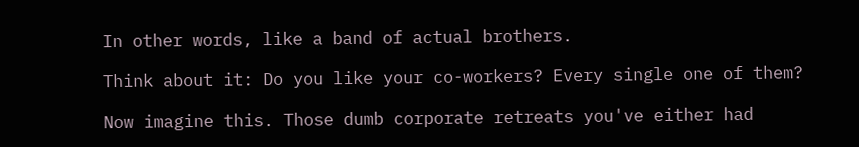In other words, like a band of actual brothers.

Think about it: Do you like your co-workers? Every single one of them?

Now imagine this. Those dumb corporate retreats you've either had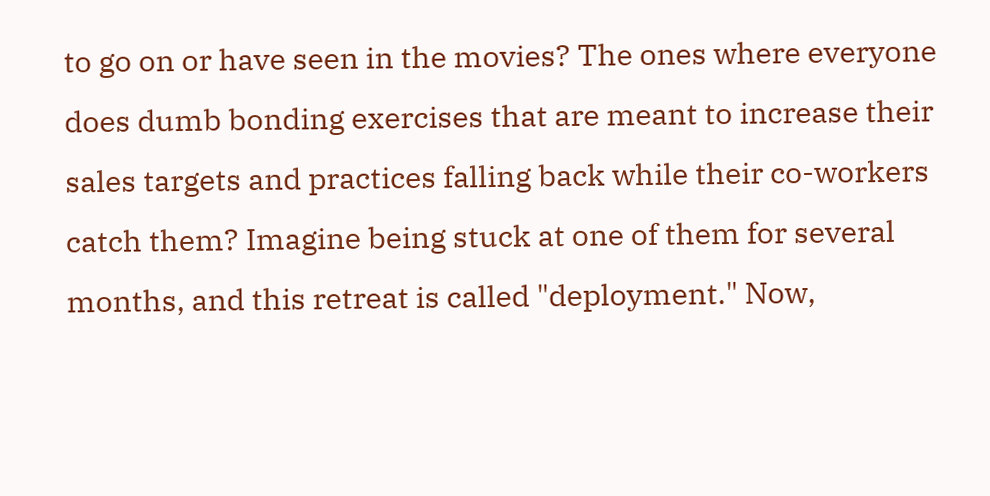to go on or have seen in the movies? The ones where everyone does dumb bonding exercises that are meant to increase their sales targets and practices falling back while their co-workers catch them? Imagine being stuck at one of them for several months, and this retreat is called "deployment." Now,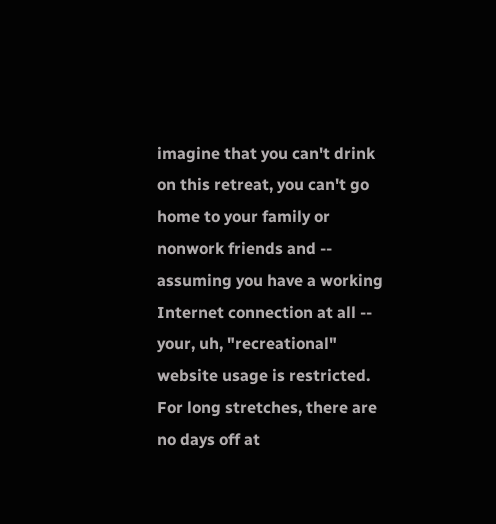imagine that you can't drink on this retreat, you can't go home to your family or nonwork friends and -- assuming you have a working Internet connection at all -- your, uh, "recreational" website usage is restricted. For long stretches, there are no days off at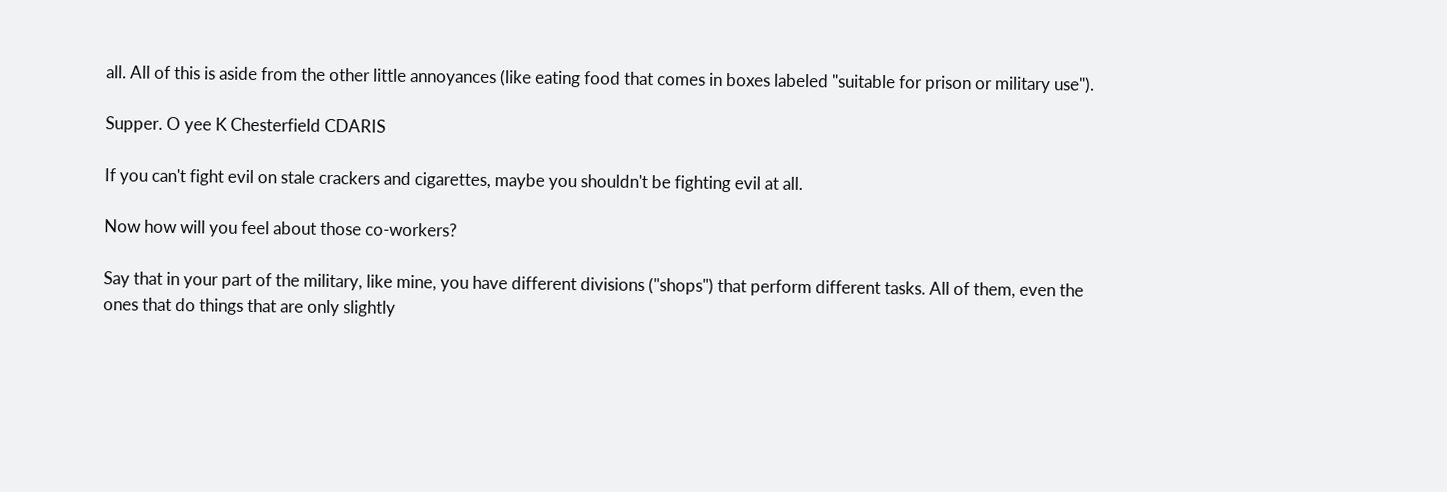all. All of this is aside from the other little annoyances (like eating food that comes in boxes labeled "suitable for prison or military use").

Supper. O yee K Chesterfield CDARIS

If you can't fight evil on stale crackers and cigarettes, maybe you shouldn't be fighting evil at all.

Now how will you feel about those co-workers?

Say that in your part of the military, like mine, you have different divisions ("shops") that perform different tasks. All of them, even the ones that do things that are only slightly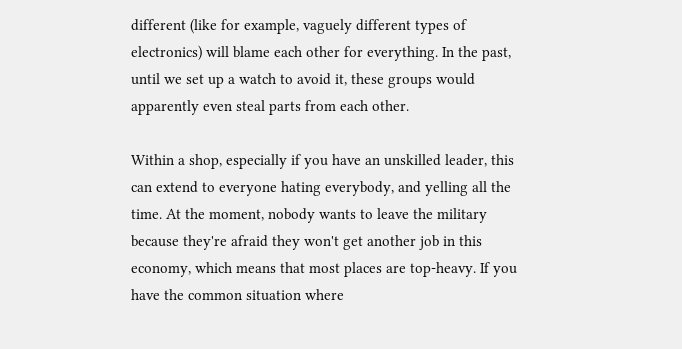different (like for example, vaguely different types of electronics) will blame each other for everything. In the past, until we set up a watch to avoid it, these groups would apparently even steal parts from each other.

Within a shop, especially if you have an unskilled leader, this can extend to everyone hating everybody, and yelling all the time. At the moment, nobody wants to leave the military because they're afraid they won't get another job in this economy, which means that most places are top-heavy. If you have the common situation where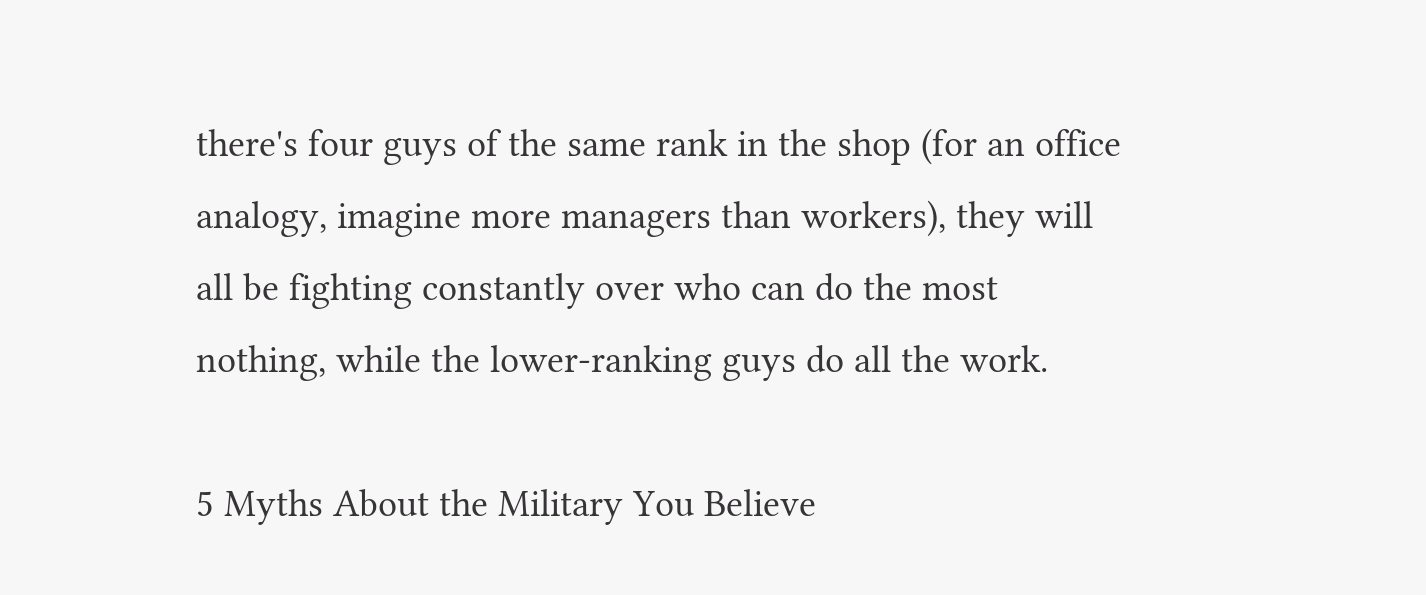there's four guys of the same rank in the shop (for an office analogy, imagine more managers than workers), they will all be fighting constantly over who can do the most nothing, while the lower-ranking guys do all the work.

5 Myths About the Military You Believe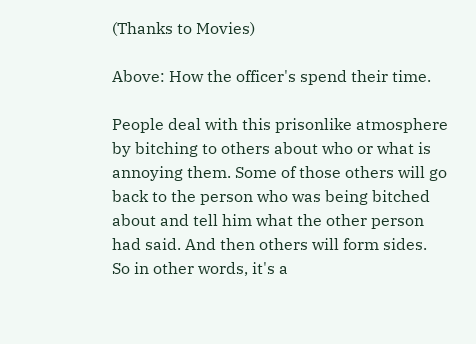(Thanks to Movies)

Above: How the officer's spend their time.

People deal with this prisonlike atmosphere by bitching to others about who or what is annoying them. Some of those others will go back to the person who was being bitched about and tell him what the other person had said. And then others will form sides. So in other words, it's a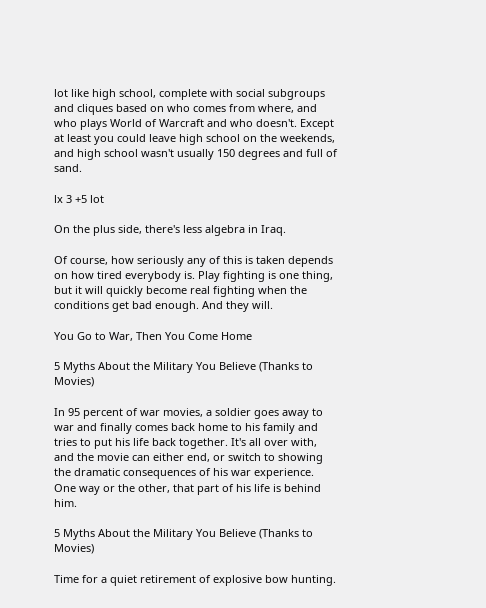lot like high school, complete with social subgroups and cliques based on who comes from where, and who plays World of Warcraft and who doesn't. Except at least you could leave high school on the weekends, and high school wasn't usually 150 degrees and full of sand.

lx 3 +5 lot

On the plus side, there's less algebra in Iraq.

Of course, how seriously any of this is taken depends on how tired everybody is. Play fighting is one thing, but it will quickly become real fighting when the conditions get bad enough. And they will.

You Go to War, Then You Come Home

5 Myths About the Military You Believe (Thanks to Movies)

In 95 percent of war movies, a soldier goes away to war and finally comes back home to his family and tries to put his life back together. It's all over with, and the movie can either end, or switch to showing the dramatic consequences of his war experience. One way or the other, that part of his life is behind him.

5 Myths About the Military You Believe (Thanks to Movies)

Time for a quiet retirement of explosive bow hunting.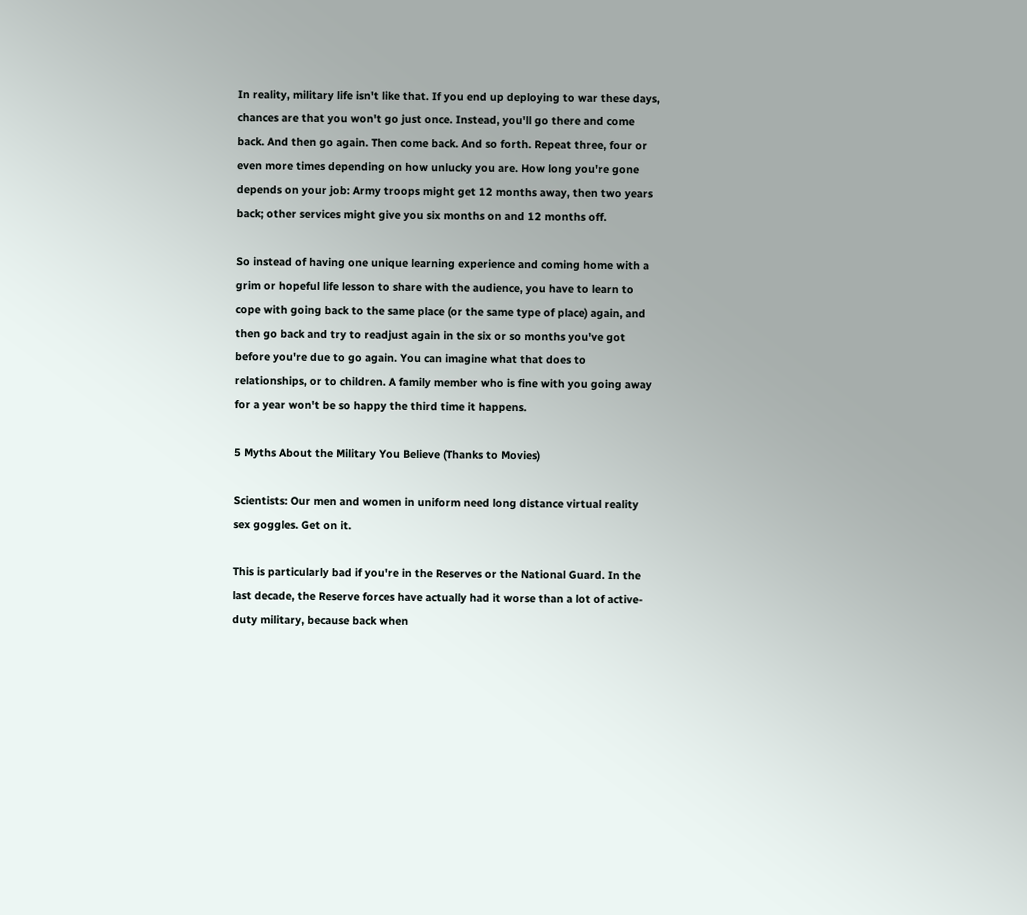In reality, military life isn't like that. If you end up deploying to war these days, chances are that you won't go just once. Instead, you'll go there and come back. And then go again. Then come back. And so forth. Repeat three, four or even more times depending on how unlucky you are. How long you're gone depends on your job: Army troops might get 12 months away, then two years back; other services might give you six months on and 12 months off.

So instead of having one unique learning experience and coming home with a grim or hopeful life lesson to share with the audience, you have to learn to cope with going back to the same place (or the same type of place) again, and then go back and try to readjust again in the six or so months you've got before you're due to go again. You can imagine what that does to relationships, or to children. A family member who is fine with you going away for a year won't be so happy the third time it happens.

5 Myths About the Military You Believe (Thanks to Movies)

Scientists: Our men and women in uniform need long distance virtual reality sex goggles. Get on it.

This is particularly bad if you're in the Reserves or the National Guard. In the last decade, the Reserve forces have actually had it worse than a lot of active-duty military, because back when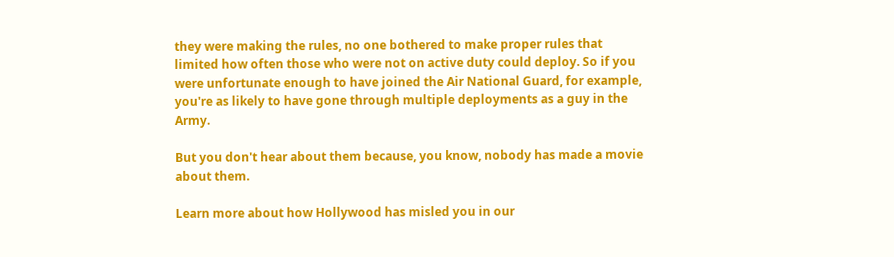they were making the rules, no one bothered to make proper rules that limited how often those who were not on active duty could deploy. So if you were unfortunate enough to have joined the Air National Guard, for example, you're as likely to have gone through multiple deployments as a guy in the Army.

But you don't hear about them because, you know, nobody has made a movie about them.

Learn more about how Hollywood has misled you in our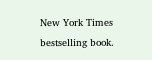New York Times bestselling book.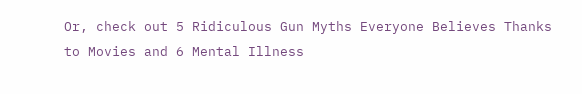Or, check out 5 Ridiculous Gun Myths Everyone Believes Thanks to Movies and 6 Mental Illness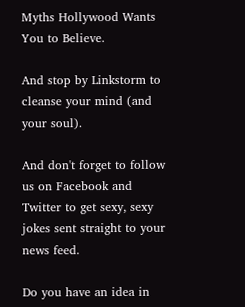Myths Hollywood Wants You to Believe.

And stop by Linkstorm to cleanse your mind (and your soul).

And don't forget to follow us on Facebook and Twitter to get sexy, sexy jokes sent straight to your news feed.

Do you have an idea in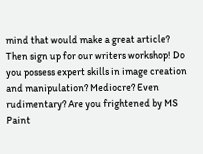mind that would make a great article? Then sign up for our writers workshop! Do you possess expert skills in image creation and manipulation? Mediocre? Even rudimentary? Are you frightened by MS Paint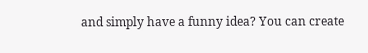and simply have a funny idea? You can create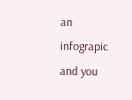an infograpic and you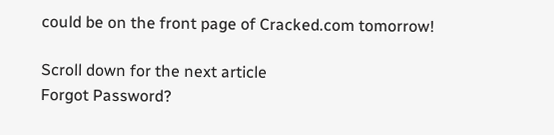could be on the front page of Cracked.com tomorrow!

Scroll down for the next article
Forgot Password?